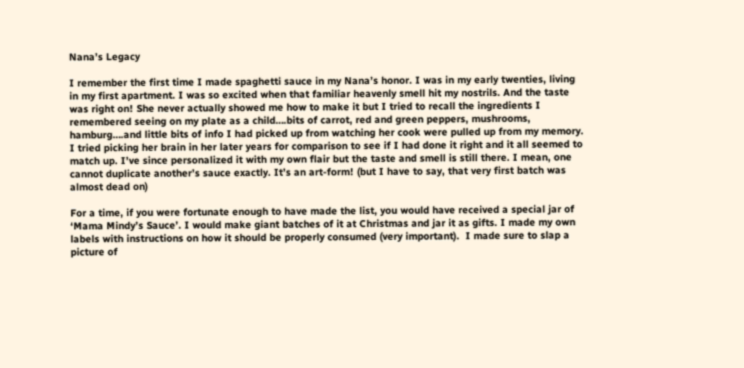Nana’s Legacy

I remember the first time I made spaghetti sauce in my Nana’s honor. I was in my early twenties, living in my first apartment. I was so excited when that familiar heavenly smell hit my nostrils. And the taste was right on! She never actually showed me how to make it but I tried to recall the ingredients I remembered seeing on my plate as a child….bits of carrot, red and green peppers, mushrooms, hamburg….and little bits of info I had picked up from watching her cook were pulled up from my memory. I tried picking her brain in her later years for comparison to see if I had done it right and it all seemed to match up. I’ve since personalized it with my own flair but the taste and smell is still there. I mean, one cannot duplicate another’s sauce exactly. It’s an art-form! (but I have to say, that very first batch was almost dead on)

For a time, if you were fortunate enough to have made the list, you would have received a special jar of ‘Mama Mindy’s Sauce’. I would make giant batches of it at Christmas and jar it as gifts. I made my own labels with instructions on how it should be properly consumed (very important).  I made sure to slap a picture of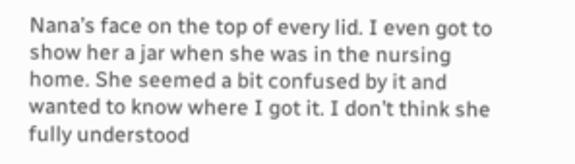Nana’s face on the top of every lid. I even got to show her a jar when she was in the nursing home. She seemed a bit confused by it and wanted to know where I got it. I don’t think she fully understood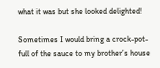what it was but she looked delighted!

Sometimes I would bring a crock-pot-full of the sauce to my brother’s house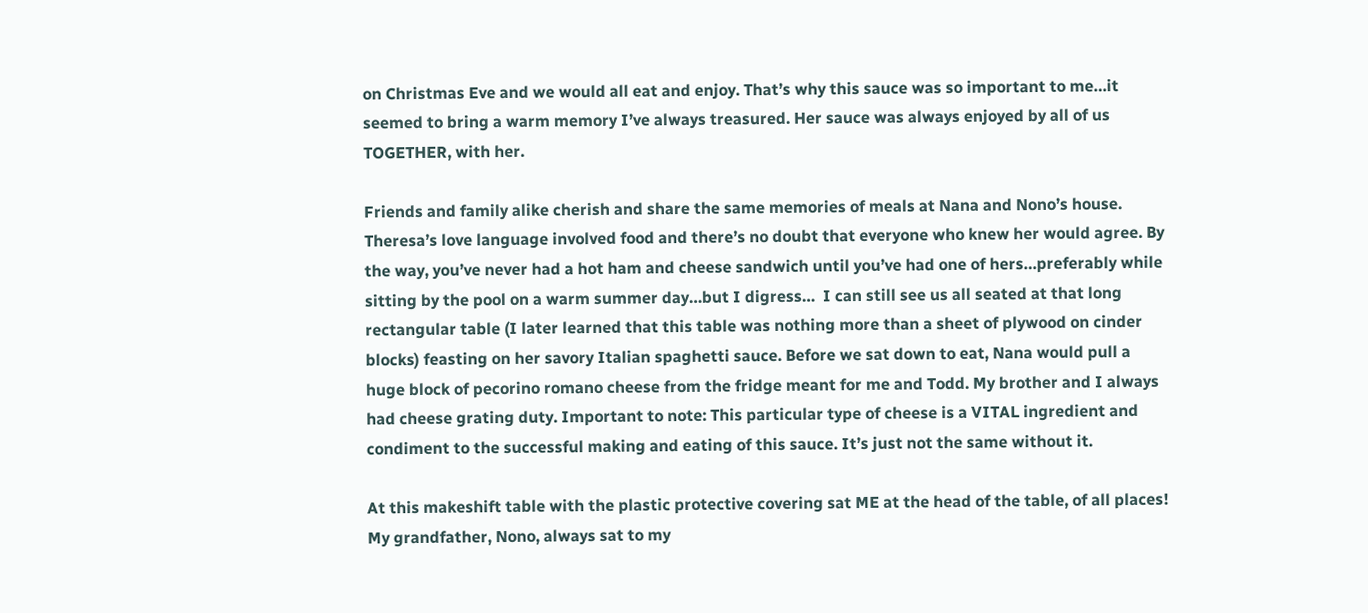on Christmas Eve and we would all eat and enjoy. That’s why this sauce was so important to me…it seemed to bring a warm memory I’ve always treasured. Her sauce was always enjoyed by all of us TOGETHER, with her.

Friends and family alike cherish and share the same memories of meals at Nana and Nono’s house. Theresa’s love language involved food and there’s no doubt that everyone who knew her would agree. By the way, you’ve never had a hot ham and cheese sandwich until you’ve had one of hers…preferably while sitting by the pool on a warm summer day…but I digress…  I can still see us all seated at that long rectangular table (I later learned that this table was nothing more than a sheet of plywood on cinder blocks) feasting on her savory Italian spaghetti sauce. Before we sat down to eat, Nana would pull a huge block of pecorino romano cheese from the fridge meant for me and Todd. My brother and I always had cheese grating duty. Important to note: This particular type of cheese is a VITAL ingredient and condiment to the successful making and eating of this sauce. It’s just not the same without it.

At this makeshift table with the plastic protective covering sat ME at the head of the table, of all places!  My grandfather, Nono, always sat to my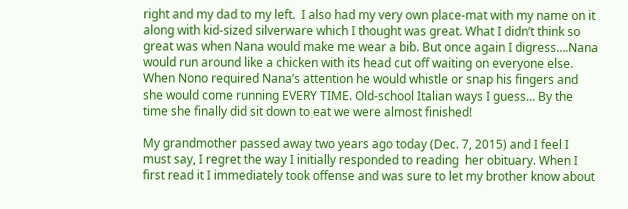right and my dad to my left.  I also had my very own place-mat with my name on it along with kid-sized silverware which I thought was great. What I didn’t think so great was when Nana would make me wear a bib. But once again I digress….Nana would run around like a chicken with its head cut off waiting on everyone else. When Nono required Nana’s attention he would whistle or snap his fingers and she would come running EVERY TIME. Old-school Italian ways I guess… By the time she finally did sit down to eat we were almost finished!

My grandmother passed away two years ago today (Dec. 7, 2015) and I feel I must say, I regret the way I initially responded to reading  her obituary. When I first read it I immediately took offense and was sure to let my brother know about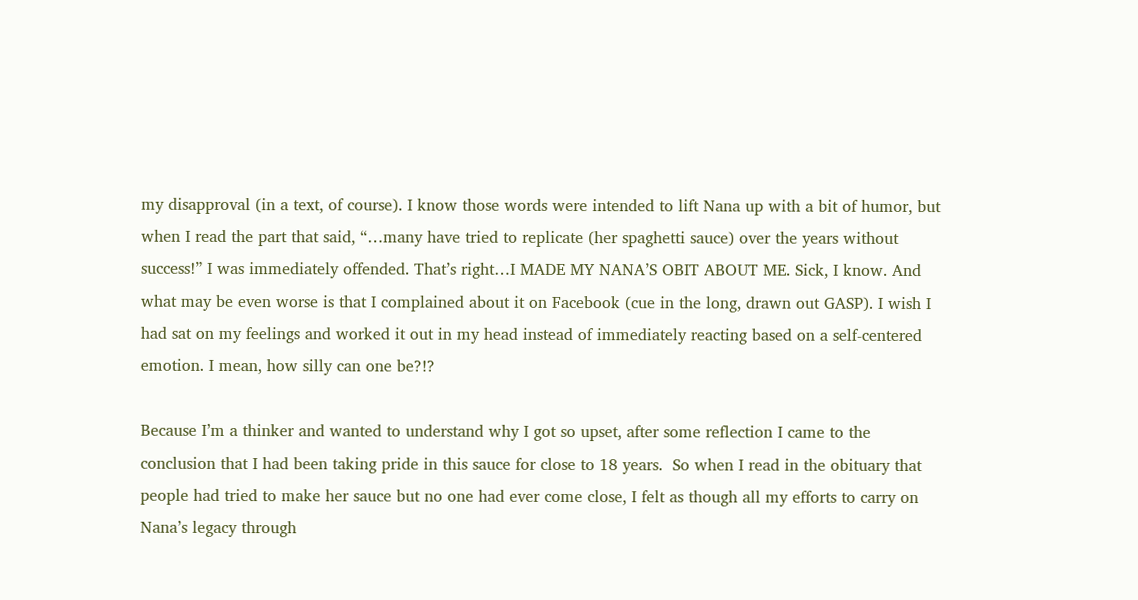my disapproval (in a text, of course). I know those words were intended to lift Nana up with a bit of humor, but when I read the part that said, “…many have tried to replicate (her spaghetti sauce) over the years without success!” I was immediately offended. That’s right…I MADE MY NANA’S OBIT ABOUT ME. Sick, I know. And what may be even worse is that I complained about it on Facebook (cue in the long, drawn out GASP). I wish I had sat on my feelings and worked it out in my head instead of immediately reacting based on a self-centered emotion. I mean, how silly can one be?!?

Because I’m a thinker and wanted to understand why I got so upset, after some reflection I came to the conclusion that I had been taking pride in this sauce for close to 18 years.  So when I read in the obituary that people had tried to make her sauce but no one had ever come close, I felt as though all my efforts to carry on Nana’s legacy through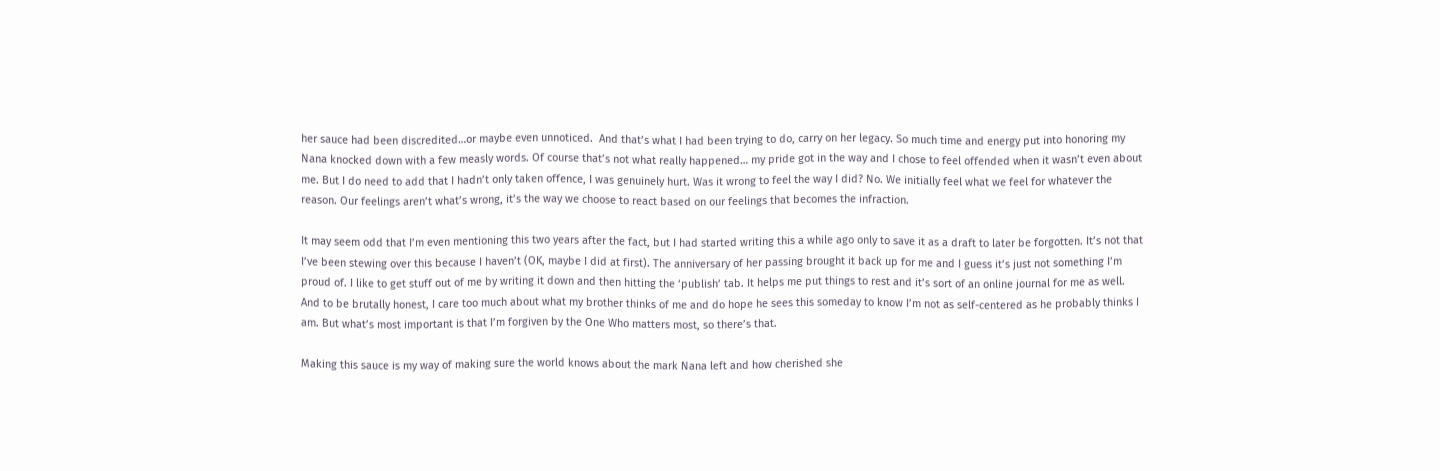her sauce had been discredited…or maybe even unnoticed.  And that’s what I had been trying to do, carry on her legacy. So much time and energy put into honoring my Nana knocked down with a few measly words. Of course that’s not what really happened… my pride got in the way and I chose to feel offended when it wasn’t even about me. But I do need to add that I hadn’t only taken offence, I was genuinely hurt. Was it wrong to feel the way I did? No. We initially feel what we feel for whatever the reason. Our feelings aren’t what’s wrong, it’s the way we choose to react based on our feelings that becomes the infraction.

It may seem odd that I’m even mentioning this two years after the fact, but I had started writing this a while ago only to save it as a draft to later be forgotten. It’s not that I’ve been stewing over this because I haven’t (OK, maybe I did at first). The anniversary of her passing brought it back up for me and I guess it’s just not something I’m proud of. I like to get stuff out of me by writing it down and then hitting the ‘publish’ tab. It helps me put things to rest and it’s sort of an online journal for me as well.  And to be brutally honest, I care too much about what my brother thinks of me and do hope he sees this someday to know I’m not as self-centered as he probably thinks I am. But what’s most important is that I’m forgiven by the One Who matters most, so there’s that.

Making this sauce is my way of making sure the world knows about the mark Nana left and how cherished she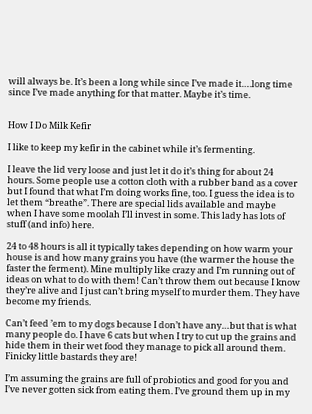will always be. It’s been a long while since I’ve made it….long time since I’ve made anything for that matter. Maybe it’s time.


How I Do Milk Kefir

I like to keep my kefir in the cabinet while it’s fermenting.

I leave the lid very loose and just let it do it’s thing for about 24 hours. Some people use a cotton cloth with a rubber band as a cover  but I found that what I’m doing works fine, too. I guess the idea is to let them “breathe”. There are special lids available and maybe when I have some moolah I’ll invest in some. This lady has lots of stuff (and info) here.

24 to 48 hours is all it typically takes depending on how warm your house is and how many grains you have (the warmer the house the faster the ferment). Mine multiply like crazy and I’m running out of ideas on what to do with them! Can’t throw them out because I know they’re alive and I just can’t bring myself to murder them. They have become my friends.

Can’t feed ’em to my dogs because I don’t have any…but that is what many people do. I have 6 cats but when I try to cut up the grains and hide them in their wet food they manage to pick all around them. Finicky little bastards they are!

I’m assuming the grains are full of probiotics and good for you and I’ve never gotten sick from eating them. I’ve ground them up in my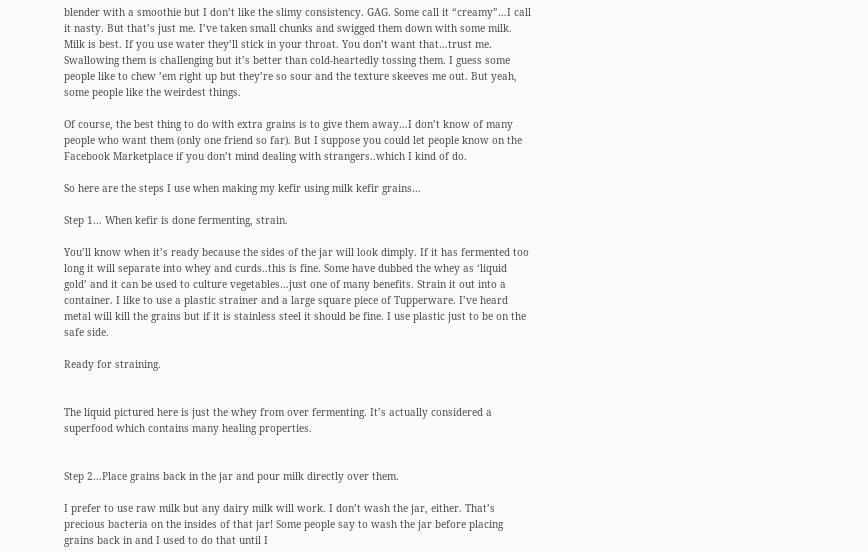blender with a smoothie but I don’t like the slimy consistency. GAG. Some call it “creamy”…I call it nasty. But that’s just me. I’ve taken small chunks and swigged them down with some milk. Milk is best. If you use water they’ll stick in your throat. You don’t want that…trust me.  Swallowing them is challenging but it’s better than cold-heartedly tossing them. I guess some people like to chew ’em right up but they’re so sour and the texture skeeves me out. But yeah, some people like the weirdest things.

Of course, the best thing to do with extra grains is to give them away…I don’t know of many people who want them (only one friend so far). But I suppose you could let people know on the Facebook Marketplace if you don’t mind dealing with strangers..which I kind of do.

So here are the steps I use when making my kefir using milk kefir grains…

Step 1… When kefir is done fermenting, strain.

You’ll know when it’s ready because the sides of the jar will look dimply. If it has fermented too long it will separate into whey and curds..this is fine. Some have dubbed the whey as ‘liquid gold’ and it can be used to culture vegetables…just one of many benefits. Strain it out into a container. I like to use a plastic strainer and a large square piece of Tupperware. I’ve heard metal will kill the grains but if it is stainless steel it should be fine. I use plastic just to be on the safe side.

Ready for straining.


The liquid pictured here is just the whey from over fermenting. It’s actually considered a superfood which contains many healing properties.


Step 2…Place grains back in the jar and pour milk directly over them.

I prefer to use raw milk but any dairy milk will work. I don’t wash the jar, either. That’s precious bacteria on the insides of that jar! Some people say to wash the jar before placing grains back in and I used to do that until I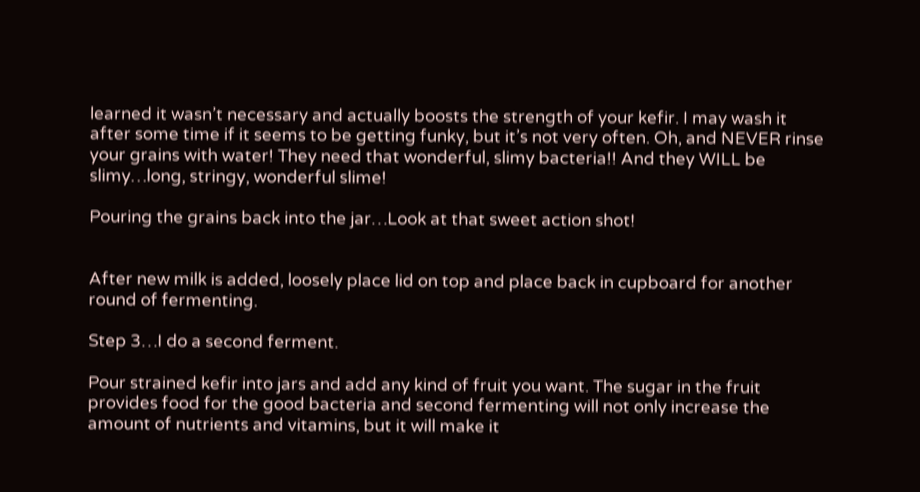learned it wasn’t necessary and actually boosts the strength of your kefir. I may wash it after some time if it seems to be getting funky, but it’s not very often. Oh, and NEVER rinse your grains with water! They need that wonderful, slimy bacteria!! And they WILL be slimy…long, stringy, wonderful slime!

Pouring the grains back into the jar…Look at that sweet action shot!


After new milk is added, loosely place lid on top and place back in cupboard for another round of fermenting.

Step 3…I do a second ferment.

Pour strained kefir into jars and add any kind of fruit you want. The sugar in the fruit provides food for the good bacteria and second fermenting will not only increase the amount of nutrients and vitamins, but it will make it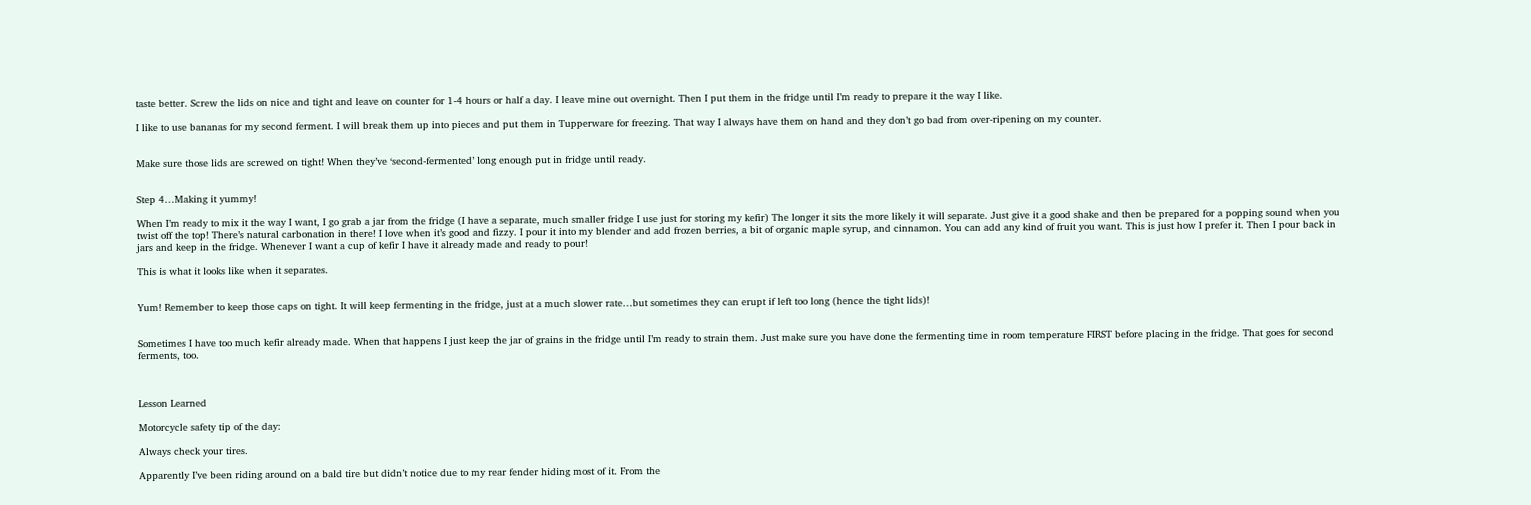taste better. Screw the lids on nice and tight and leave on counter for 1-4 hours or half a day. I leave mine out overnight. Then I put them in the fridge until I’m ready to prepare it the way I like.

I like to use bananas for my second ferment. I will break them up into pieces and put them in Tupperware for freezing. That way I always have them on hand and they don’t go bad from over-ripening on my counter.


Make sure those lids are screwed on tight! When they’ve ‘second-fermented’ long enough put in fridge until ready.


Step 4…Making it yummy!

When I’m ready to mix it the way I want, I go grab a jar from the fridge (I have a separate, much smaller fridge I use just for storing my kefir) The longer it sits the more likely it will separate. Just give it a good shake and then be prepared for a popping sound when you twist off the top! There’s natural carbonation in there! I love when it’s good and fizzy. I pour it into my blender and add frozen berries, a bit of organic maple syrup, and cinnamon. You can add any kind of fruit you want. This is just how I prefer it. Then I pour back in jars and keep in the fridge. Whenever I want a cup of kefir I have it already made and ready to pour!

This is what it looks like when it separates.


Yum! Remember to keep those caps on tight. It will keep fermenting in the fridge, just at a much slower rate…but sometimes they can erupt if left too long (hence the tight lids)!


Sometimes I have too much kefir already made. When that happens I just keep the jar of grains in the fridge until I’m ready to strain them. Just make sure you have done the fermenting time in room temperature FIRST before placing in the fridge. That goes for second ferments, too.



Lesson Learned

Motorcycle safety tip of the day:

Always check your tires.

Apparently I’ve been riding around on a bald tire but didn’t notice due to my rear fender hiding most of it. From the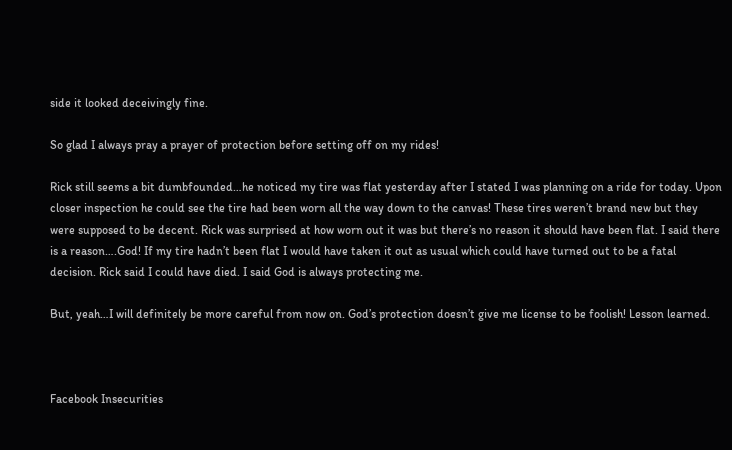side it looked deceivingly fine.

So glad I always pray a prayer of protection before setting off on my rides!

Rick still seems a bit dumbfounded…he noticed my tire was flat yesterday after I stated I was planning on a ride for today. Upon closer inspection he could see the tire had been worn all the way down to the canvas! These tires weren’t brand new but they were supposed to be decent. Rick was surprised at how worn out it was but there’s no reason it should have been flat. I said there is a reason….God! If my tire hadn’t been flat I would have taken it out as usual which could have turned out to be a fatal decision. Rick said I could have died. I said God is always protecting me.

But, yeah…I will definitely be more careful from now on. God’s protection doesn’t give me license to be foolish! Lesson learned.



Facebook Insecurities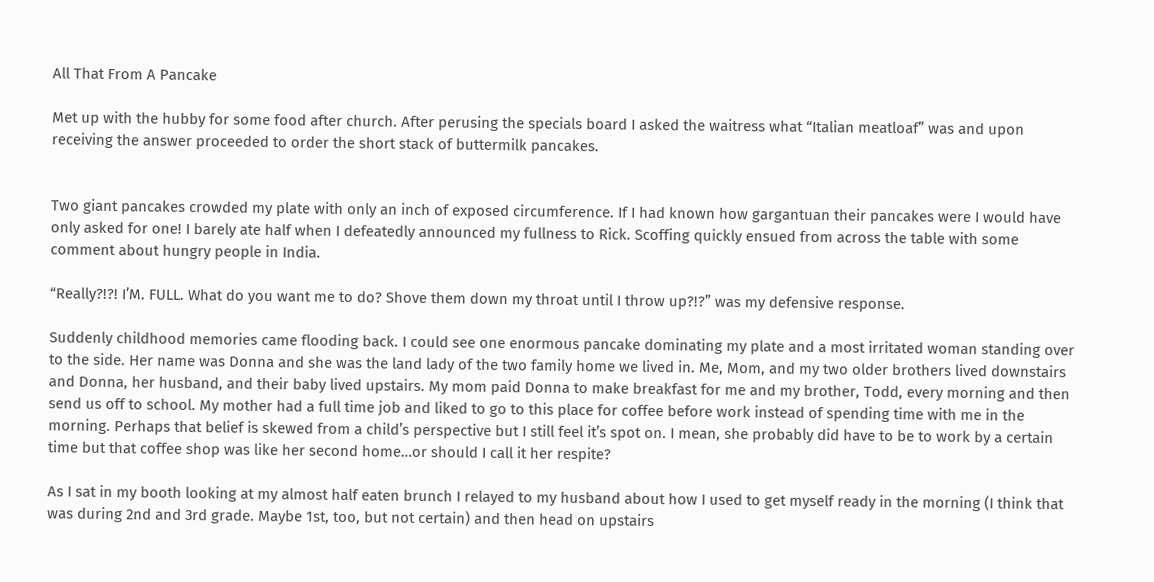All That From A Pancake

Met up with the hubby for some food after church. After perusing the specials board I asked the waitress what “Italian meatloaf” was and upon receiving the answer proceeded to order the short stack of buttermilk pancakes.


Two giant pancakes crowded my plate with only an inch of exposed circumference. If I had known how gargantuan their pancakes were I would have only asked for one! I barely ate half when I defeatedly announced my fullness to Rick. Scoffing quickly ensued from across the table with some comment about hungry people in India.

“Really?!?! I’M. FULL. What do you want me to do? Shove them down my throat until I throw up?!?” was my defensive response.

Suddenly childhood memories came flooding back. I could see one enormous pancake dominating my plate and a most irritated woman standing over to the side. Her name was Donna and she was the land lady of the two family home we lived in. Me, Mom, and my two older brothers lived downstairs and Donna, her husband, and their baby lived upstairs. My mom paid Donna to make breakfast for me and my brother, Todd, every morning and then send us off to school. My mother had a full time job and liked to go to this place for coffee before work instead of spending time with me in the morning. Perhaps that belief is skewed from a child’s perspective but I still feel it’s spot on. I mean, she probably did have to be to work by a certain time but that coffee shop was like her second home…or should I call it her respite?

As I sat in my booth looking at my almost half eaten brunch I relayed to my husband about how I used to get myself ready in the morning (I think that was during 2nd and 3rd grade. Maybe 1st, too, but not certain) and then head on upstairs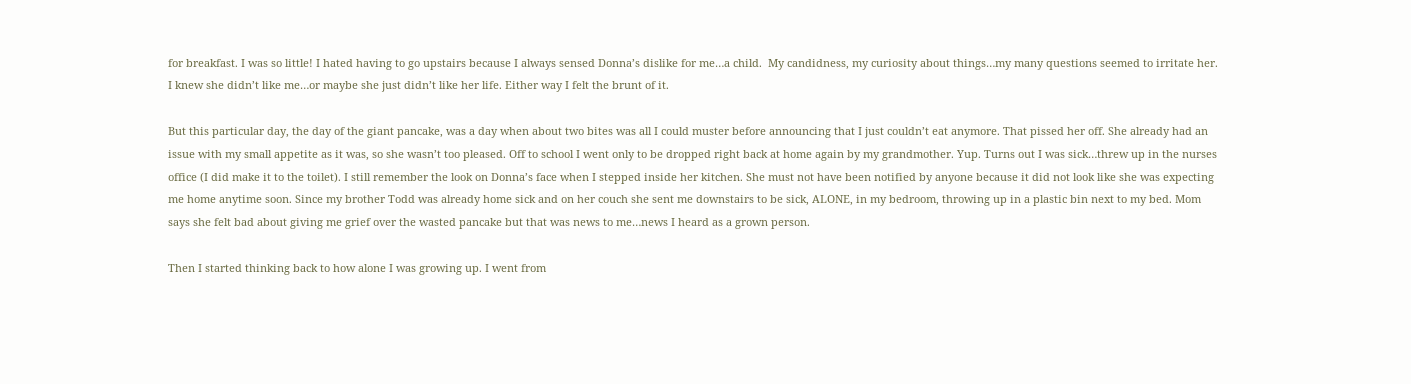for breakfast. I was so little! I hated having to go upstairs because I always sensed Donna’s dislike for me…a child.  My candidness, my curiosity about things…my many questions seemed to irritate her. I knew she didn’t like me…or maybe she just didn’t like her life. Either way I felt the brunt of it.

But this particular day, the day of the giant pancake, was a day when about two bites was all I could muster before announcing that I just couldn’t eat anymore. That pissed her off. She already had an issue with my small appetite as it was, so she wasn’t too pleased. Off to school I went only to be dropped right back at home again by my grandmother. Yup. Turns out I was sick…threw up in the nurses office (I did make it to the toilet). I still remember the look on Donna’s face when I stepped inside her kitchen. She must not have been notified by anyone because it did not look like she was expecting me home anytime soon. Since my brother Todd was already home sick and on her couch she sent me downstairs to be sick, ALONE, in my bedroom, throwing up in a plastic bin next to my bed. Mom says she felt bad about giving me grief over the wasted pancake but that was news to me…news I heard as a grown person.

Then I started thinking back to how alone I was growing up. I went from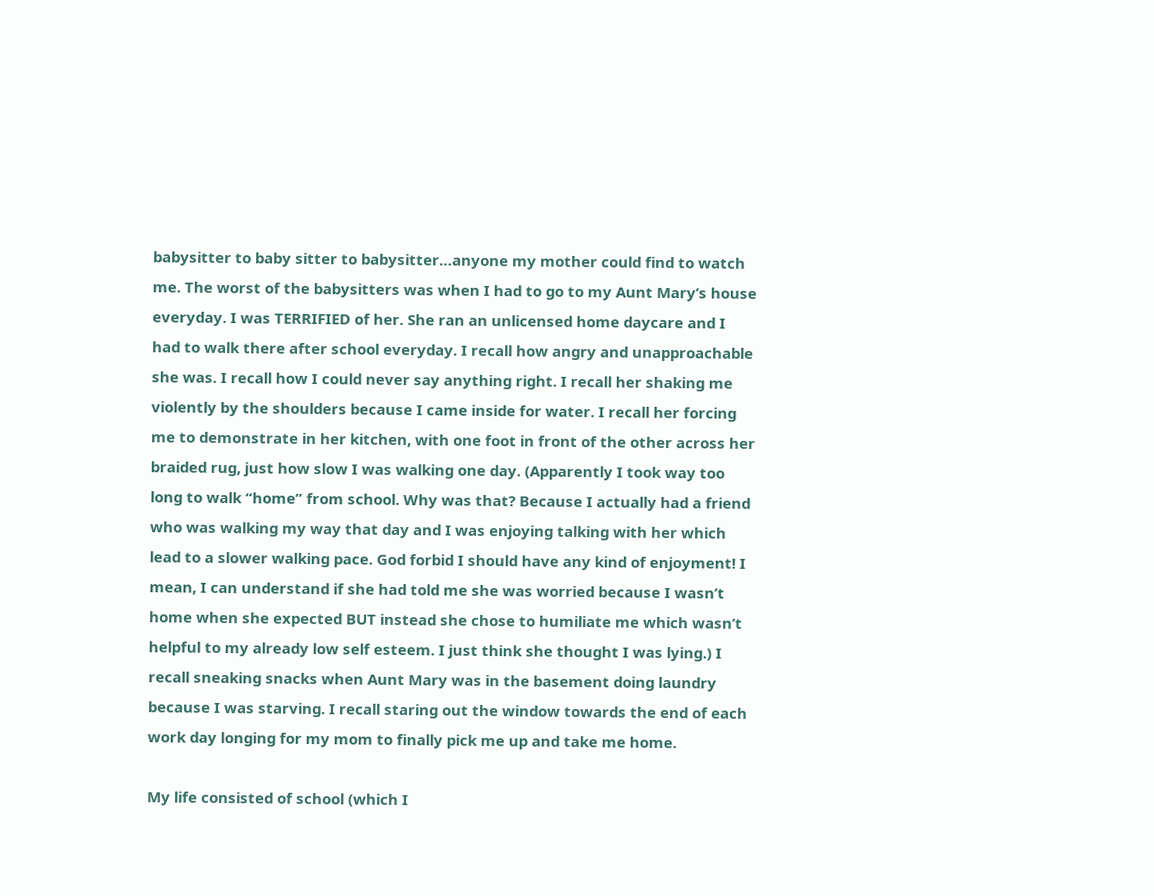babysitter to baby sitter to babysitter…anyone my mother could find to watch me. The worst of the babysitters was when I had to go to my Aunt Mary’s house everyday. I was TERRIFIED of her. She ran an unlicensed home daycare and I had to walk there after school everyday. I recall how angry and unapproachable she was. I recall how I could never say anything right. I recall her shaking me violently by the shoulders because I came inside for water. I recall her forcing me to demonstrate in her kitchen, with one foot in front of the other across her braided rug, just how slow I was walking one day. (Apparently I took way too long to walk “home” from school. Why was that? Because I actually had a friend who was walking my way that day and I was enjoying talking with her which lead to a slower walking pace. God forbid I should have any kind of enjoyment! I mean, I can understand if she had told me she was worried because I wasn’t home when she expected BUT instead she chose to humiliate me which wasn’t helpful to my already low self esteem. I just think she thought I was lying.) I recall sneaking snacks when Aunt Mary was in the basement doing laundry because I was starving. I recall staring out the window towards the end of each work day longing for my mom to finally pick me up and take me home.

My life consisted of school (which I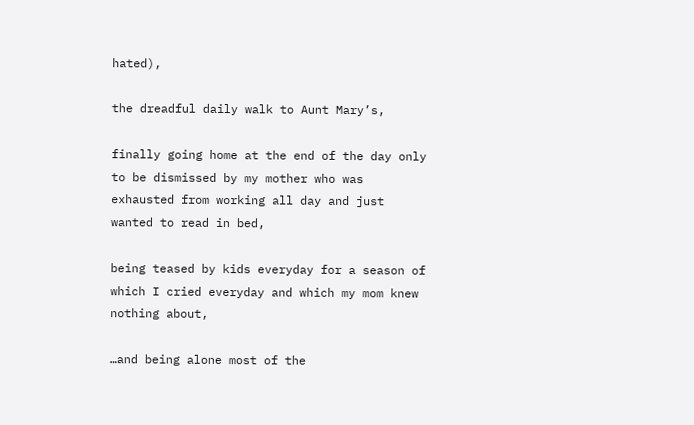hated),

the dreadful daily walk to Aunt Mary’s,

finally going home at the end of the day only to be dismissed by my mother who was exhausted from working all day and just wanted to read in bed,

being teased by kids everyday for a season of which I cried everyday and which my mom knew nothing about,

…and being alone most of the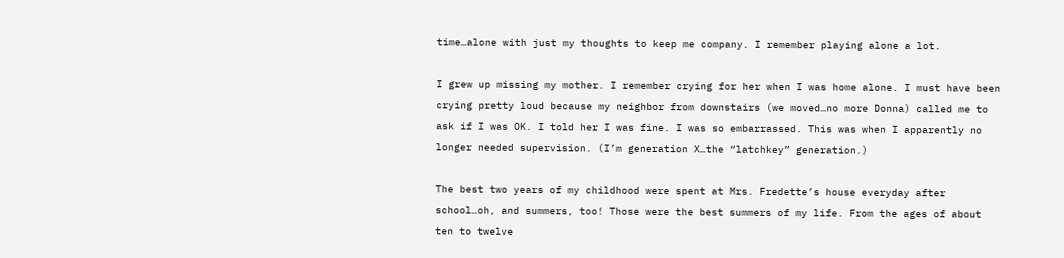time…alone with just my thoughts to keep me company. I remember playing alone a lot.

I grew up missing my mother. I remember crying for her when I was home alone. I must have been crying pretty loud because my neighbor from downstairs (we moved…no more Donna) called me to ask if I was OK. I told her I was fine. I was so embarrassed. This was when I apparently no longer needed supervision. (I’m generation X…the “latchkey” generation.)

The best two years of my childhood were spent at Mrs. Fredette’s house everyday after school…oh, and summers, too! Those were the best summers of my life. From the ages of about ten to twelve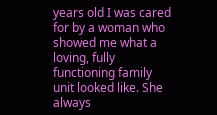years old I was cared for by a woman who showed me what a loving, fully functioning family unit looked like. She always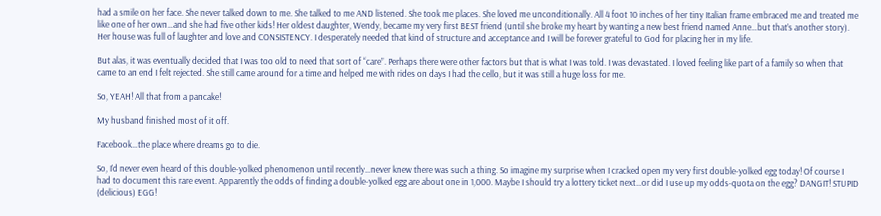had a smile on her face. She never talked down to me. She talked to me AND listened. She took me places. She loved me unconditionally. All 4 foot 10 inches of her tiny Italian frame embraced me and treated me like one of her own…and she had five other kids! Her oldest daughter, Wendy, became my very first BEST friend (until she broke my heart by wanting a new best friend named Anne…but that’s another story). Her house was full of laughter and love and CONSISTENCY. I desperately needed that kind of structure and acceptance and I will be forever grateful to God for placing her in my life.

But alas, it was eventually decided that I was too old to need that sort of “care”. Perhaps there were other factors but that is what I was told. I was devastated. I loved feeling like part of a family so when that came to an end I felt rejected. She still came around for a time and helped me with rides on days I had the cello, but it was still a huge loss for me.

So, YEAH! All that from a pancake!

My husband finished most of it off.

Facebook…the place where dreams go to die.

So, I’d never even heard of this double-yolked phenomenon until recently…never knew there was such a thing. So imagine my surprise when I cracked open my very first double-yolked egg today! Of course I had to document this rare event. Apparently the odds of finding a double-yolked egg are about one in 1,000. Maybe I should try a lottery ticket next…or did I use up my odds-quota on the egg? DANGIT! STUPID (delicious) EGG!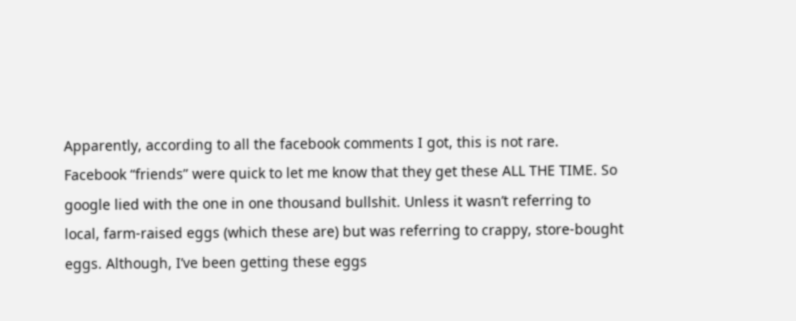Apparently, according to all the facebook comments I got, this is not rare. Facebook “friends” were quick to let me know that they get these ALL THE TIME. So google lied with the one in one thousand bullshit. Unless it wasn’t referring to local, farm-raised eggs (which these are) but was referring to crappy, store-bought eggs. Although, I’ve been getting these eggs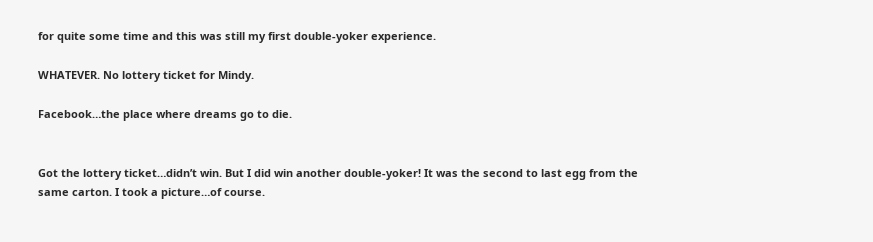for quite some time and this was still my first double-yoker experience.

WHATEVER. No lottery ticket for Mindy.

Facebook…the place where dreams go to die.


Got the lottery ticket…didn’t win. But I did win another double-yoker! It was the second to last egg from the same carton. I took a picture…of course.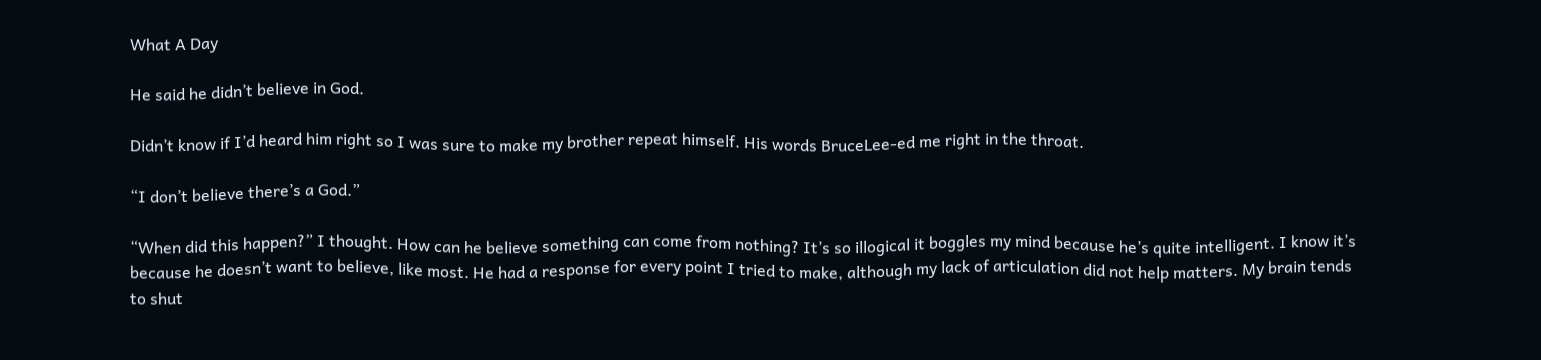What A Day

He said he didn’t believe in God.

Didn’t know if I’d heard him right so I was sure to make my brother repeat himself. His words BruceLee-ed me right in the throat.

“I don’t believe there’s a God.”

“When did this happen?” I thought. How can he believe something can come from nothing? It’s so illogical it boggles my mind because he’s quite intelligent. I know it’s because he doesn’t want to believe, like most. He had a response for every point I tried to make, although my lack of articulation did not help matters. My brain tends to shut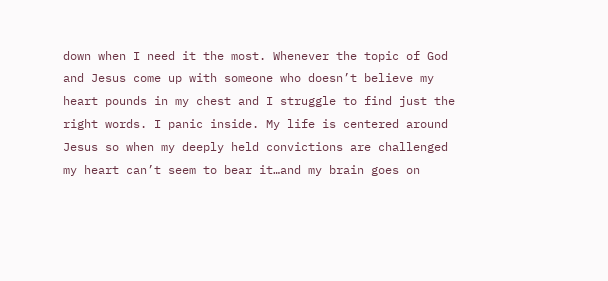down when I need it the most. Whenever the topic of God and Jesus come up with someone who doesn’t believe my heart pounds in my chest and I struggle to find just the right words. I panic inside. My life is centered around Jesus so when my deeply held convictions are challenged my heart can’t seem to bear it…and my brain goes on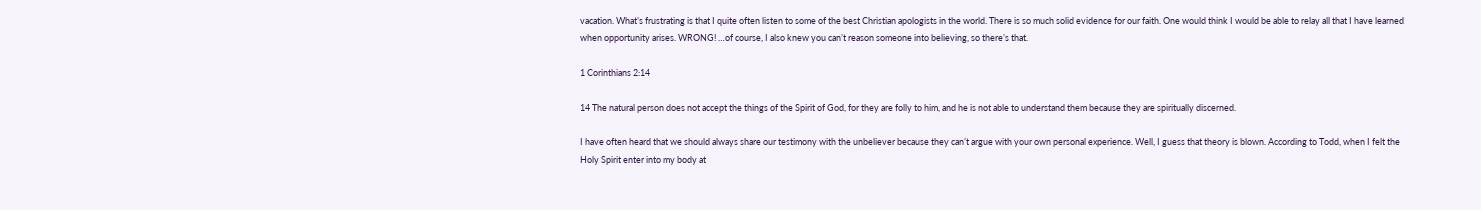vacation. What’s frustrating is that I quite often listen to some of the best Christian apologists in the world. There is so much solid evidence for our faith. One would think I would be able to relay all that I have learned when opportunity arises. WRONG! …of course, I also knew you can’t reason someone into believing, so there’s that.

1 Corinthians 2:14

14 The natural person does not accept the things of the Spirit of God, for they are folly to him, and he is not able to understand them because they are spiritually discerned.

I have often heard that we should always share our testimony with the unbeliever because they can’t argue with your own personal experience. Well, I guess that theory is blown. According to Todd, when I felt the Holy Spirit enter into my body at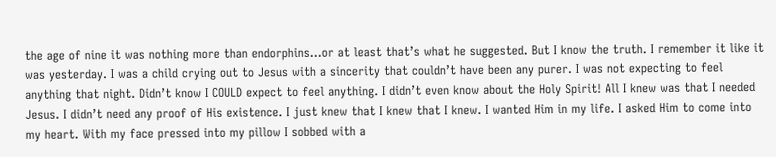the age of nine it was nothing more than endorphins…or at least that’s what he suggested. But I know the truth. I remember it like it was yesterday. I was a child crying out to Jesus with a sincerity that couldn’t have been any purer. I was not expecting to feel anything that night. Didn’t know I COULD expect to feel anything. I didn’t even know about the Holy Spirit! All I knew was that I needed Jesus. I didn’t need any proof of His existence. I just knew that I knew that I knew. I wanted Him in my life. I asked Him to come into my heart. With my face pressed into my pillow I sobbed with a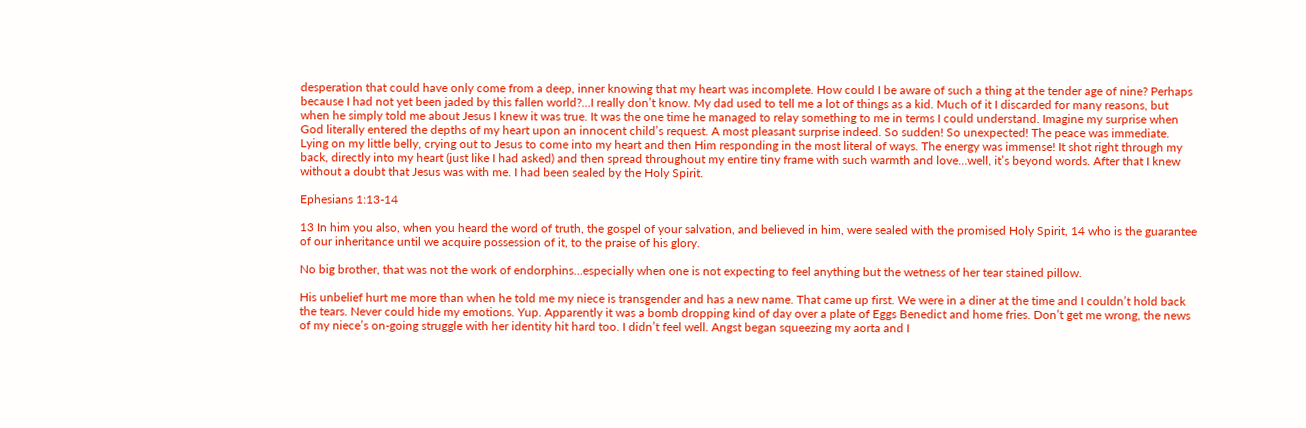desperation that could have only come from a deep, inner knowing that my heart was incomplete. How could I be aware of such a thing at the tender age of nine? Perhaps because I had not yet been jaded by this fallen world?…I really don’t know. My dad used to tell me a lot of things as a kid. Much of it I discarded for many reasons, but when he simply told me about Jesus I knew it was true. It was the one time he managed to relay something to me in terms I could understand. Imagine my surprise when God literally entered the depths of my heart upon an innocent child’s request. A most pleasant surprise indeed. So sudden! So unexpected! The peace was immediate. Lying on my little belly, crying out to Jesus to come into my heart and then Him responding in the most literal of ways. The energy was immense! It shot right through my back, directly into my heart (just like I had asked) and then spread throughout my entire tiny frame with such warmth and love…well, it’s beyond words. After that I knew without a doubt that Jesus was with me. I had been sealed by the Holy Spirit.

Ephesians 1:13-14

13 In him you also, when you heard the word of truth, the gospel of your salvation, and believed in him, were sealed with the promised Holy Spirit, 14 who is the guarantee of our inheritance until we acquire possession of it, to the praise of his glory.

No big brother, that was not the work of endorphins…especially when one is not expecting to feel anything but the wetness of her tear stained pillow.

His unbelief hurt me more than when he told me my niece is transgender and has a new name. That came up first. We were in a diner at the time and I couldn’t hold back the tears. Never could hide my emotions. Yup. Apparently it was a bomb dropping kind of day over a plate of Eggs Benedict and home fries. Don’t get me wrong, the news of my niece’s on-going struggle with her identity hit hard too. I didn’t feel well. Angst began squeezing my aorta and I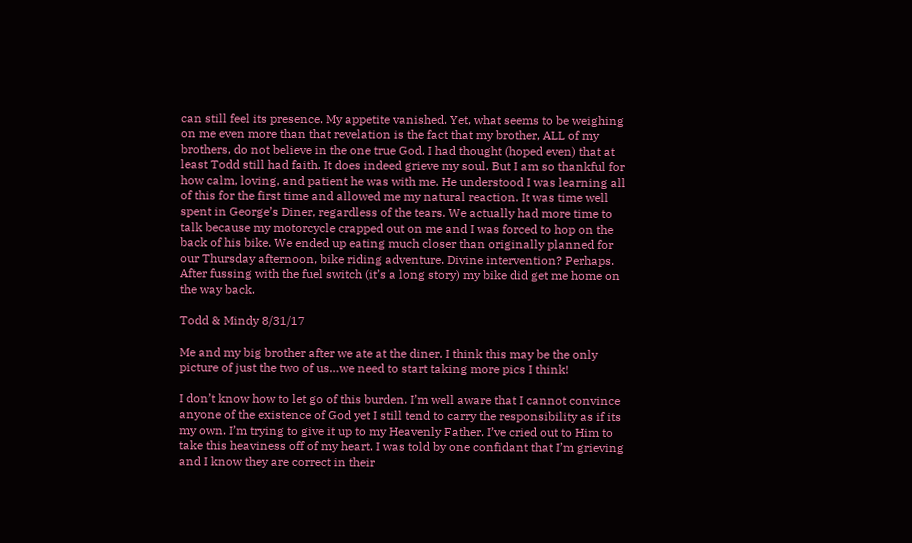can still feel its presence. My appetite vanished. Yet, what seems to be weighing on me even more than that revelation is the fact that my brother, ALL of my brothers, do not believe in the one true God. I had thought (hoped even) that at least Todd still had faith. It does indeed grieve my soul. But I am so thankful for how calm, loving, and patient he was with me. He understood I was learning all of this for the first time and allowed me my natural reaction. It was time well spent in George’s Diner, regardless of the tears. We actually had more time to talk because my motorcycle crapped out on me and I was forced to hop on the back of his bike. We ended up eating much closer than originally planned for our Thursday afternoon, bike riding adventure. Divine intervention? Perhaps. After fussing with the fuel switch (it’s a long story) my bike did get me home on the way back.

Todd & Mindy 8/31/17

Me and my big brother after we ate at the diner. I think this may be the only picture of just the two of us…we need to start taking more pics I think!

I don’t know how to let go of this burden. I’m well aware that I cannot convince anyone of the existence of God yet I still tend to carry the responsibility as if its my own. I’m trying to give it up to my Heavenly Father. I’ve cried out to Him to take this heaviness off of my heart. I was told by one confidant that I’m grieving and I know they are correct in their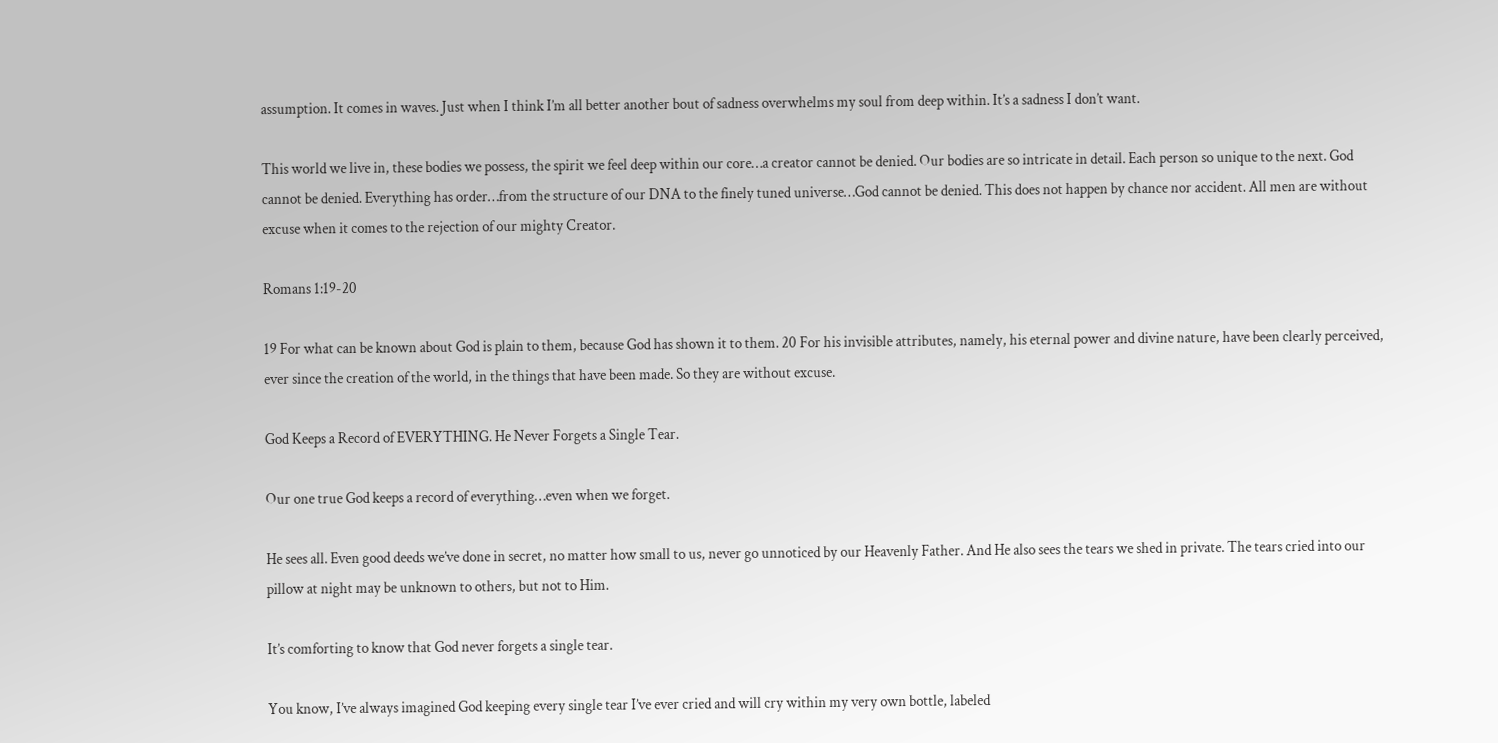assumption. It comes in waves. Just when I think I’m all better another bout of sadness overwhelms my soul from deep within. It’s a sadness I don’t want.

This world we live in, these bodies we possess, the spirit we feel deep within our core…a creator cannot be denied. Our bodies are so intricate in detail. Each person so unique to the next. God cannot be denied. Everything has order…from the structure of our DNA to the finely tuned universe…God cannot be denied. This does not happen by chance nor accident. All men are without excuse when it comes to the rejection of our mighty Creator.

Romans 1:19-20

19 For what can be known about God is plain to them, because God has shown it to them. 20 For his invisible attributes, namely, his eternal power and divine nature, have been clearly perceived, ever since the creation of the world, in the things that have been made. So they are without excuse.

God Keeps a Record of EVERYTHING. He Never Forgets a Single Tear.

Our one true God keeps a record of everything…even when we forget.

He sees all. Even good deeds we’ve done in secret, no matter how small to us, never go unnoticed by our Heavenly Father. And He also sees the tears we shed in private. The tears cried into our pillow at night may be unknown to others, but not to Him.

It’s comforting to know that God never forgets a single tear.

You know, I’ve always imagined God keeping every single tear I’ve ever cried and will cry within my very own bottle, labeled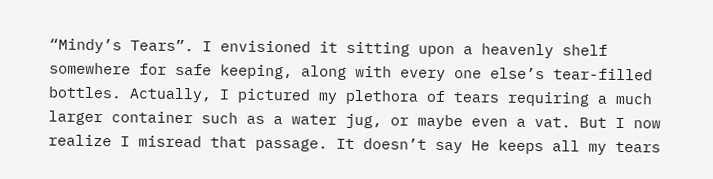“Mindy’s Tears”. I envisioned it sitting upon a heavenly shelf somewhere for safe keeping, along with every one else’s tear-filled bottles. Actually, I pictured my plethora of tears requiring a much larger container such as a water jug, or maybe even a vat. But I now realize I misread that passage. It doesn’t say He keeps all my tears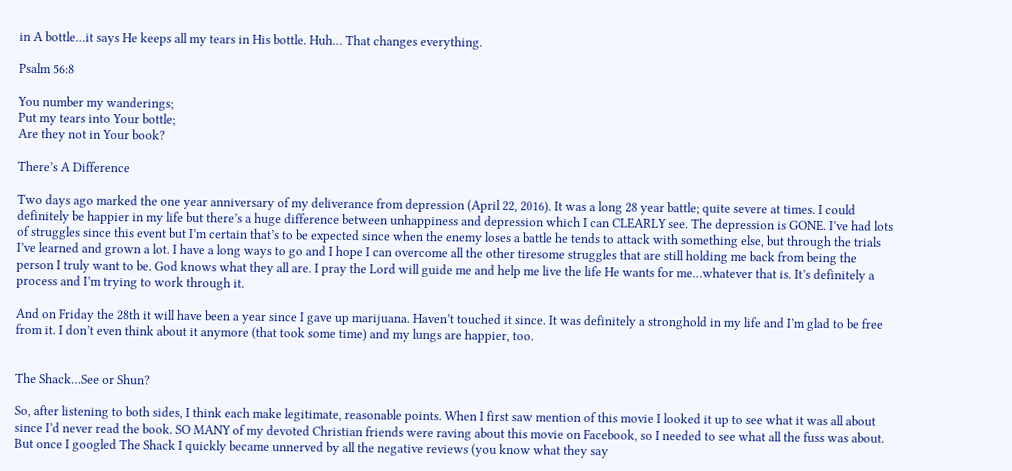in A bottle…it says He keeps all my tears in His bottle. Huh… That changes everything.

Psalm 56:8

You number my wanderings;
Put my tears into Your bottle;
Are they not in Your book?

There’s A Difference

Two days ago marked the one year anniversary of my deliverance from depression (April 22, 2016). It was a long 28 year battle; quite severe at times. I could definitely be happier in my life but there’s a huge difference between unhappiness and depression which I can CLEARLY see. The depression is GONE. I’ve had lots of struggles since this event but I’m certain that’s to be expected since when the enemy loses a battle he tends to attack with something else, but through the trials I’ve learned and grown a lot. I have a long ways to go and I hope I can overcome all the other tiresome struggles that are still holding me back from being the person I truly want to be. God knows what they all are. I pray the Lord will guide me and help me live the life He wants for me…whatever that is. It’s definitely a process and I’m trying to work through it.

And on Friday the 28th it will have been a year since I gave up marijuana. Haven’t touched it since. It was definitely a stronghold in my life and I’m glad to be free from it. I don’t even think about it anymore (that took some time) and my lungs are happier, too.


The Shack…See or Shun?

So, after listening to both sides, I think each make legitimate, reasonable points. When I first saw mention of this movie I looked it up to see what it was all about since I’d never read the book. SO MANY of my devoted Christian friends were raving about this movie on Facebook, so I needed to see what all the fuss was about. But once I googled The Shack I quickly became unnerved by all the negative reviews (you know what they say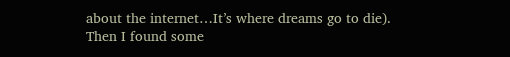about the internet…It’s where dreams go to die). Then I found some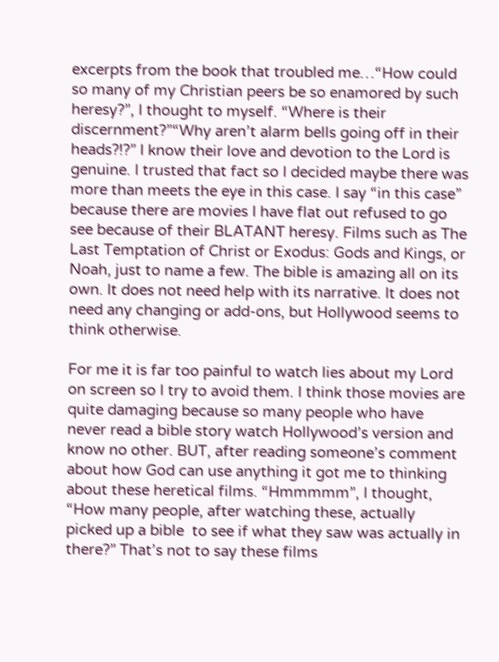excerpts from the book that troubled me…“How could so many of my Christian peers be so enamored by such heresy?”, I thought to myself. “Where is their discernment?”“Why aren’t alarm bells going off in their heads?!?” I know their love and devotion to the Lord is genuine. I trusted that fact so I decided maybe there was more than meets the eye in this case. I say “in this case” because there are movies I have flat out refused to go see because of their BLATANT heresy. Films such as The Last Temptation of Christ or Exodus: Gods and Kings, or Noah, just to name a few. The bible is amazing all on its own. It does not need help with its narrative. It does not need any changing or add-ons, but Hollywood seems to think otherwise.

For me it is far too painful to watch lies about my Lord on screen so I try to avoid them. I think those movies are quite damaging because so many people who have never read a bible story watch Hollywood’s version and know no other. BUT, after reading someone’s comment about how God can use anything it got me to thinking about these heretical films. “Hmmmmm”, I thought, “How many people, after watching these, actually picked up a bible  to see if what they saw was actually in there?” That’s not to say these films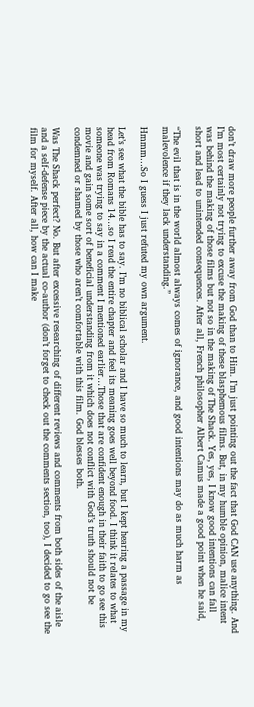don’t draw more people further away from God than to Him. I’m just pointing out the fact that God CAN use anything. And I’m most certainly not trying to excuse the making of these blasphemous films. But, in my humble opinion, malice intent was behind the making of those films but not so in the making of The Shack. Yes, yes, I know good intentions can fall short and lead to unintended consequences. After all, French philosopher Albert Camus made a good point when he said,

“The evil that is in the world almost always comes of ignorance, and good intentions may do as much harm as malevolence if they lack understanding.”

Hmmm…So I guess I just refuted my own argument.

Let’s see what the bible has to say. I’m no biblical scholar and I have so much to learn, but I kept hearing a passage in my head from Romans 14…so I read the entire chapter and feel its meaning goes well beyond food. I think it relates to what someone was trying to say in a comment I mentioned earlier…Those that are confident enough in their faith to go see this movie and gain some sort of beneficial understanding from it which does not conflict with God’s truth should not be condemned or shamed by those who aren’t comfortable with this film. God blesses both.

Was The Shack perfect? No. But after excessive researching of different reviews and comments from both sides of the aisle and a self-defense piece by the actual co-author (don’t forget to check out the comments section, too), I decided to go see the film for myself. After all, how can I make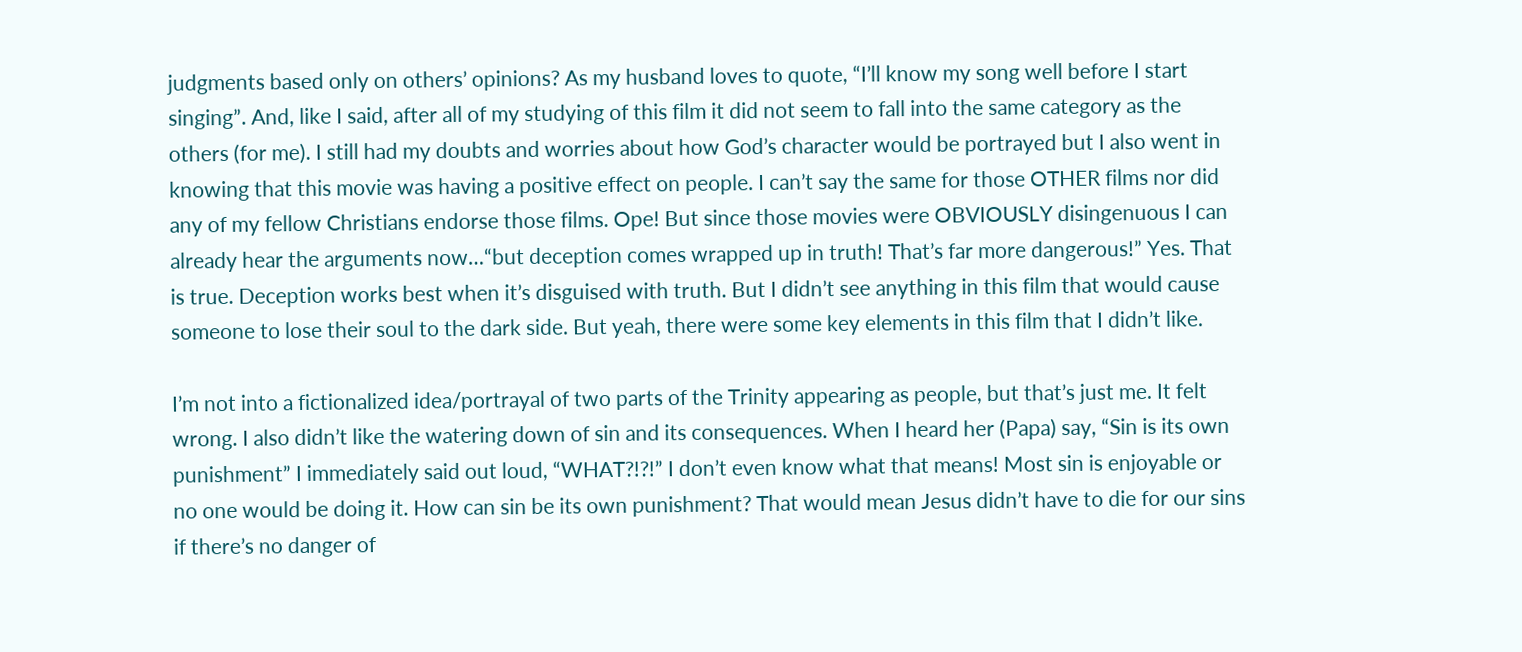judgments based only on others’ opinions? As my husband loves to quote, “I’ll know my song well before I start singing”. And, like I said, after all of my studying of this film it did not seem to fall into the same category as the others (for me). I still had my doubts and worries about how God’s character would be portrayed but I also went in knowing that this movie was having a positive effect on people. I can’t say the same for those OTHER films nor did any of my fellow Christians endorse those films. Ope! But since those movies were OBVIOUSLY disingenuous I can already hear the arguments now…“but deception comes wrapped up in truth! That’s far more dangerous!” Yes. That is true. Deception works best when it’s disguised with truth. But I didn’t see anything in this film that would cause someone to lose their soul to the dark side. But yeah, there were some key elements in this film that I didn’t like.

I’m not into a fictionalized idea/portrayal of two parts of the Trinity appearing as people, but that’s just me. It felt wrong. I also didn’t like the watering down of sin and its consequences. When I heard her (Papa) say, “Sin is its own punishment” I immediately said out loud, “WHAT?!?!” I don’t even know what that means! Most sin is enjoyable or no one would be doing it. How can sin be its own punishment? That would mean Jesus didn’t have to die for our sins if there’s no danger of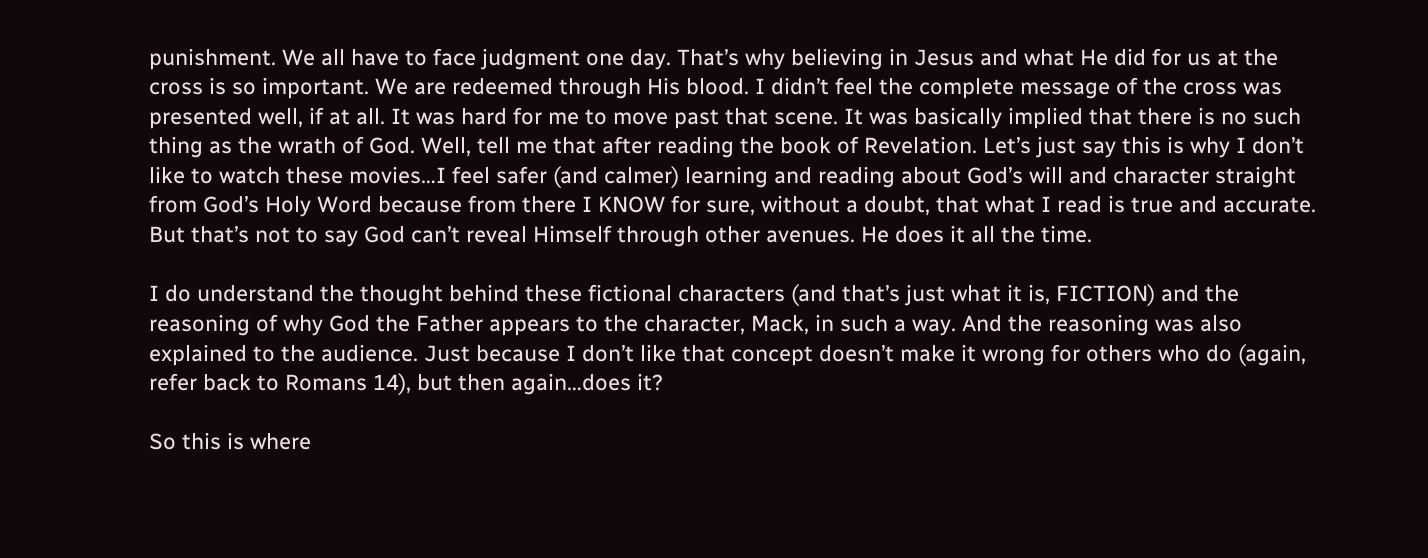punishment. We all have to face judgment one day. That’s why believing in Jesus and what He did for us at the cross is so important. We are redeemed through His blood. I didn’t feel the complete message of the cross was presented well, if at all. It was hard for me to move past that scene. It was basically implied that there is no such thing as the wrath of God. Well, tell me that after reading the book of Revelation. Let’s just say this is why I don’t like to watch these movies…I feel safer (and calmer) learning and reading about God’s will and character straight from God’s Holy Word because from there I KNOW for sure, without a doubt, that what I read is true and accurate. But that’s not to say God can’t reveal Himself through other avenues. He does it all the time.

I do understand the thought behind these fictional characters (and that’s just what it is, FICTION) and the reasoning of why God the Father appears to the character, Mack, in such a way. And the reasoning was also explained to the audience. Just because I don’t like that concept doesn’t make it wrong for others who do (again, refer back to Romans 14), but then again…does it?

So this is where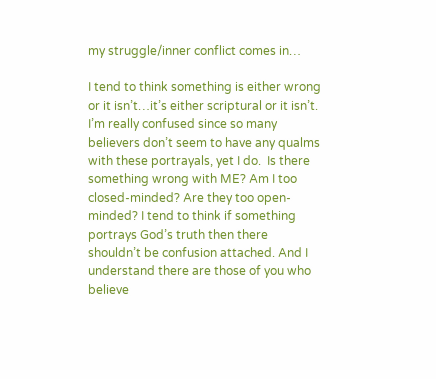my struggle/inner conflict comes in…

I tend to think something is either wrong or it isn’t…it’s either scriptural or it isn’t. I’m really confused since so many believers don’t seem to have any qualms with these portrayals, yet I do.  Is there something wrong with ME? Am I too closed-minded? Are they too open-minded? I tend to think if something portrays God’s truth then there shouldn’t be confusion attached. And I understand there are those of you who believe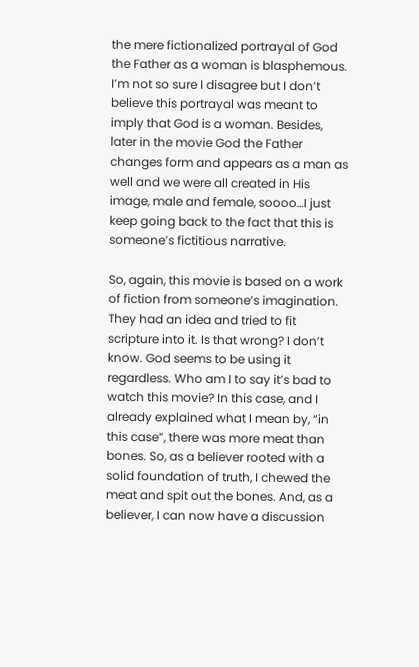the mere fictionalized portrayal of God the Father as a woman is blasphemous. I’m not so sure I disagree but I don’t believe this portrayal was meant to imply that God is a woman. Besides, later in the movie God the Father changes form and appears as a man as well and we were all created in His image, male and female, soooo…I just keep going back to the fact that this is someone’s fictitious narrative.

So, again, this movie is based on a work of fiction from someone’s imagination. They had an idea and tried to fit scripture into it. Is that wrong? I don’t know. God seems to be using it regardless. Who am I to say it’s bad to watch this movie? In this case, and I already explained what I mean by, “in this case”, there was more meat than bones. So, as a believer rooted with a solid foundation of truth, I chewed the meat and spit out the bones. And, as a believer, I can now have a discussion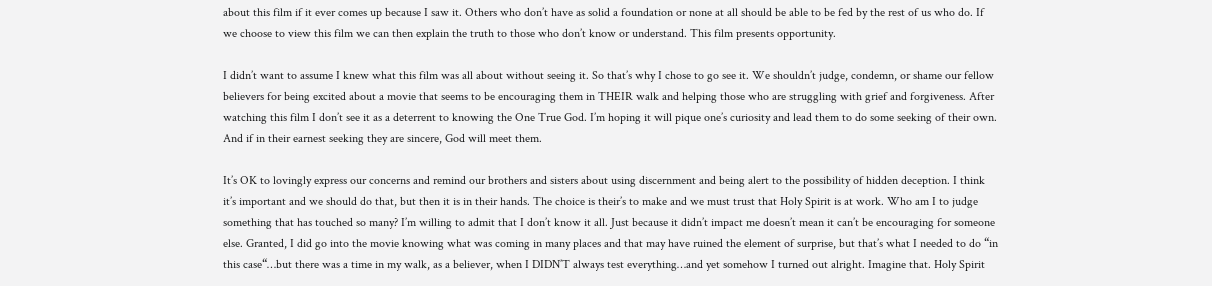about this film if it ever comes up because I saw it. Others who don’t have as solid a foundation or none at all should be able to be fed by the rest of us who do. If we choose to view this film we can then explain the truth to those who don’t know or understand. This film presents opportunity.

I didn’t want to assume I knew what this film was all about without seeing it. So that’s why I chose to go see it. We shouldn’t judge, condemn, or shame our fellow believers for being excited about a movie that seems to be encouraging them in THEIR walk and helping those who are struggling with grief and forgiveness. After watching this film I don’t see it as a deterrent to knowing the One True God. I’m hoping it will pique one’s curiosity and lead them to do some seeking of their own. And if in their earnest seeking they are sincere, God will meet them.

It’s OK to lovingly express our concerns and remind our brothers and sisters about using discernment and being alert to the possibility of hidden deception. I think it’s important and we should do that, but then it is in their hands. The choice is their’s to make and we must trust that Holy Spirit is at work. Who am I to judge something that has touched so many? I’m willing to admit that I don’t know it all. Just because it didn’t impact me doesn’t mean it can’t be encouraging for someone else. Granted, I did go into the movie knowing what was coming in many places and that may have ruined the element of surprise, but that’s what I needed to do “in this case“…but there was a time in my walk, as a believer, when I DIDN’T always test everything…and yet somehow I turned out alright. Imagine that. Holy Spirit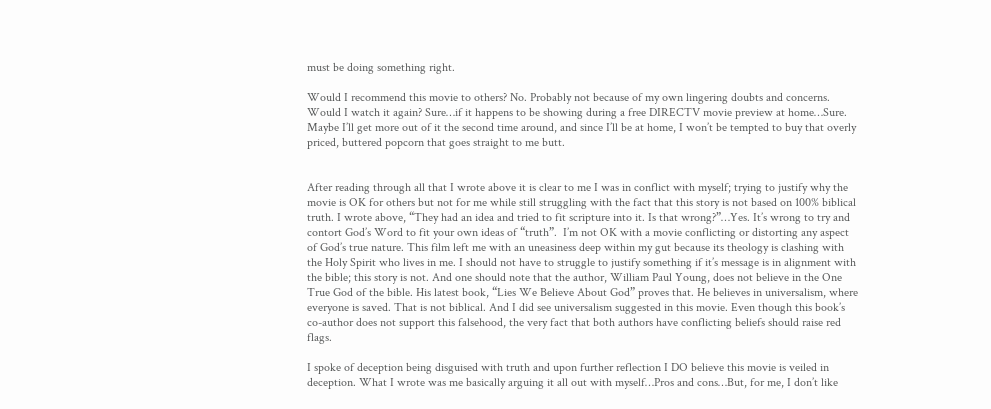must be doing something right.

Would I recommend this movie to others? No. Probably not because of my own lingering doubts and concerns. Would I watch it again? Sure…if it happens to be showing during a free DIRECTV movie preview at home…Sure. Maybe I’ll get more out of it the second time around, and since I’ll be at home, I won’t be tempted to buy that overly priced, buttered popcorn that goes straight to me butt.


After reading through all that I wrote above it is clear to me I was in conflict with myself; trying to justify why the movie is OK for others but not for me while still struggling with the fact that this story is not based on 100% biblical truth. I wrote above, “They had an idea and tried to fit scripture into it. Is that wrong?”…Yes. It’s wrong to try and contort God’s Word to fit your own ideas of “truth”.  I’m not OK with a movie conflicting or distorting any aspect of God’s true nature. This film left me with an uneasiness deep within my gut because its theology is clashing with the Holy Spirit who lives in me. I should not have to struggle to justify something if it’s message is in alignment with the bible; this story is not. And one should note that the author, William Paul Young, does not believe in the One True God of the bible. His latest book, “Lies We Believe About God” proves that. He believes in universalism, where everyone is saved. That is not biblical. And I did see universalism suggested in this movie. Even though this book’s co-author does not support this falsehood, the very fact that both authors have conflicting beliefs should raise red flags.

I spoke of deception being disguised with truth and upon further reflection I DO believe this movie is veiled in deception. What I wrote was me basically arguing it all out with myself…Pros and cons…But, for me, I don’t like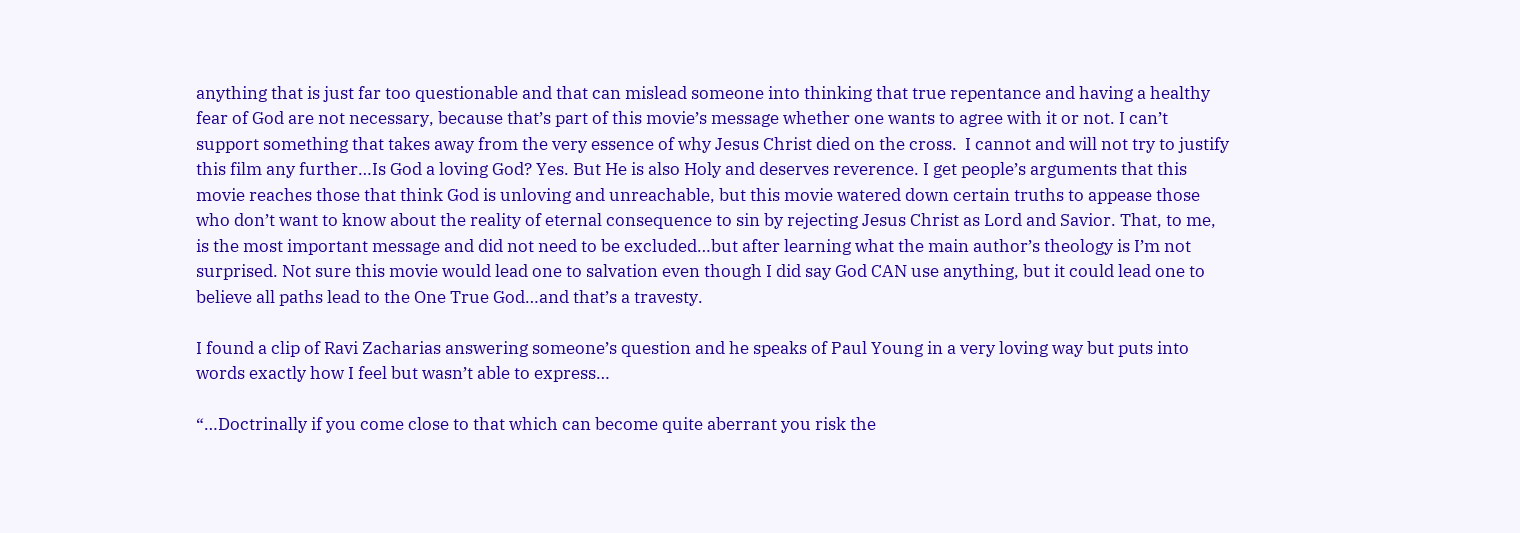anything that is just far too questionable and that can mislead someone into thinking that true repentance and having a healthy fear of God are not necessary, because that’s part of this movie’s message whether one wants to agree with it or not. I can’t support something that takes away from the very essence of why Jesus Christ died on the cross.  I cannot and will not try to justify this film any further…Is God a loving God? Yes. But He is also Holy and deserves reverence. I get people’s arguments that this movie reaches those that think God is unloving and unreachable, but this movie watered down certain truths to appease those who don’t want to know about the reality of eternal consequence to sin by rejecting Jesus Christ as Lord and Savior. That, to me, is the most important message and did not need to be excluded…but after learning what the main author’s theology is I’m not surprised. Not sure this movie would lead one to salvation even though I did say God CAN use anything, but it could lead one to believe all paths lead to the One True God…and that’s a travesty.

I found a clip of Ravi Zacharias answering someone’s question and he speaks of Paul Young in a very loving way but puts into words exactly how I feel but wasn’t able to express…

“…Doctrinally if you come close to that which can become quite aberrant you risk the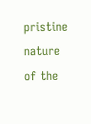pristine nature of the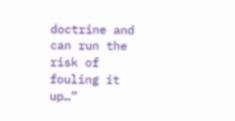doctrine and can run the risk of fouling it up…”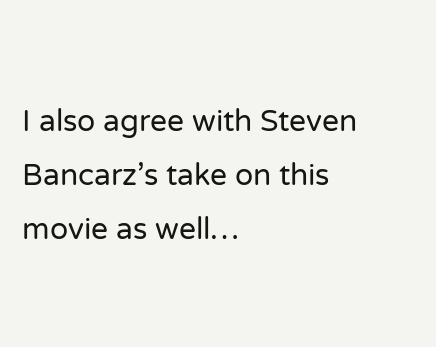I also agree with Steven Bancarz’s take on this movie as well…